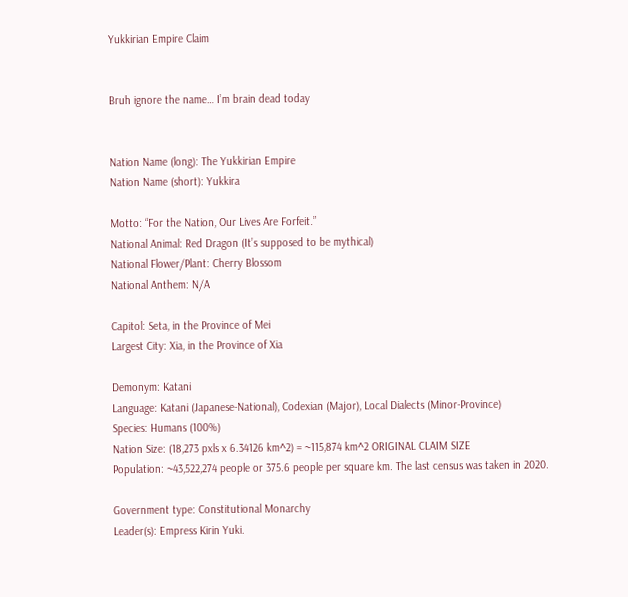Yukkirian Empire Claim


Bruh ignore the name… I’m brain dead today


Nation Name (long): The Yukkirian Empire
Nation Name (short): Yukkira

Motto: “For the Nation, Our Lives Are Forfeit.”
National Animal: Red Dragon (It’s supposed to be mythical)
National Flower/Plant: Cherry Blossom
National Anthem: N/A

Capitol: Seta, in the Province of Mei
Largest City: Xia, in the Province of Xia

Demonym: Katani
Language: Katani (Japanese-National), Codexian (Major), Local Dialects (Minor-Province)
Species: Humans (100%)
Nation Size: (18,273 pxls x 6.34126 km^2) = ~115,874 km^2 ORIGINAL CLAIM SIZE
Population: ~43,522,274 people or 375.6 people per square km. The last census was taken in 2020.

Government type: Constitutional Monarchy
Leader(s): Empress Kirin Yuki.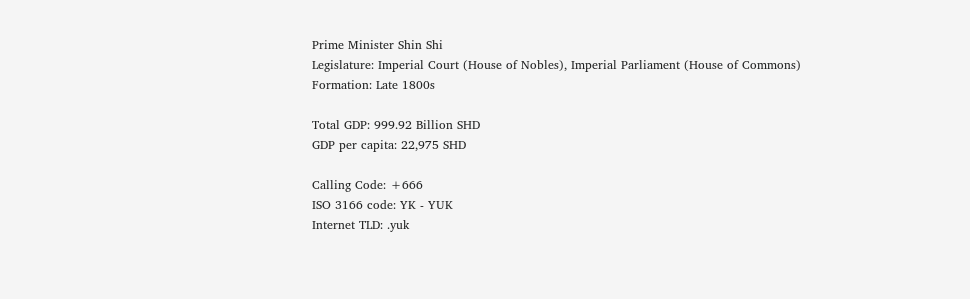Prime Minister Shin Shi
Legislature: Imperial Court (House of Nobles), Imperial Parliament (House of Commons)
Formation: Late 1800s

Total GDP: 999.92 Billion SHD
GDP per capita: 22,975 SHD

Calling Code: +666
ISO 3166 code: YK - YUK
Internet TLD: .yuk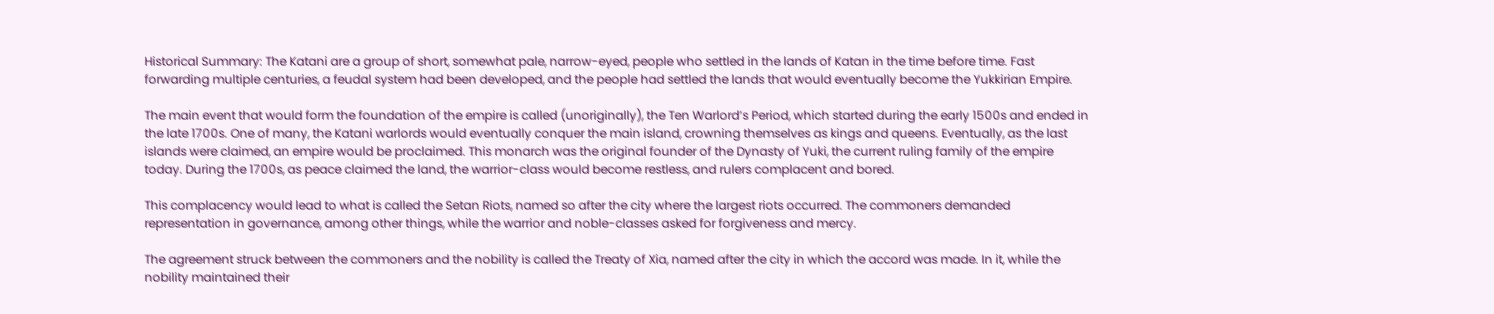Historical Summary: The Katani are a group of short, somewhat pale, narrow-eyed, people who settled in the lands of Katan in the time before time. Fast forwarding multiple centuries, a feudal system had been developed, and the people had settled the lands that would eventually become the Yukkirian Empire.

The main event that would form the foundation of the empire is called (unoriginally), the Ten Warlord’s Period, which started during the early 1500s and ended in the late 1700s. One of many, the Katani warlords would eventually conquer the main island, crowning themselves as kings and queens. Eventually, as the last islands were claimed, an empire would be proclaimed. This monarch was the original founder of the Dynasty of Yuki, the current ruling family of the empire today. During the 1700s, as peace claimed the land, the warrior-class would become restless, and rulers complacent and bored.

This complacency would lead to what is called the Setan Riots, named so after the city where the largest riots occurred. The commoners demanded representation in governance, among other things, while the warrior and noble-classes asked for forgiveness and mercy.

The agreement struck between the commoners and the nobility is called the Treaty of Xia, named after the city in which the accord was made. In it, while the nobility maintained their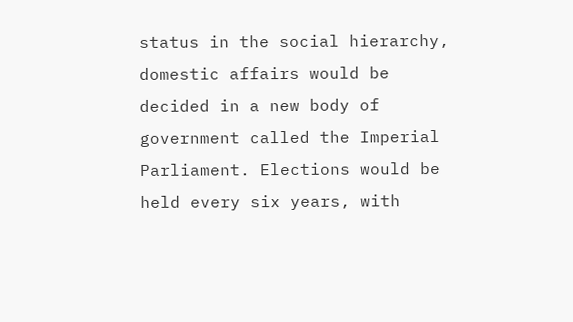status in the social hierarchy, domestic affairs would be decided in a new body of government called the Imperial Parliament. Elections would be held every six years, with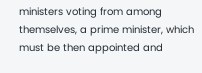ministers voting from among themselves, a prime minister, which must be then appointed and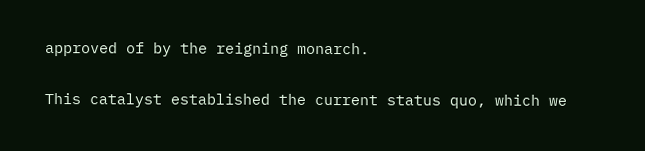approved of by the reigning monarch.

This catalyst established the current status quo, which we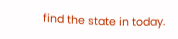find the state in today.